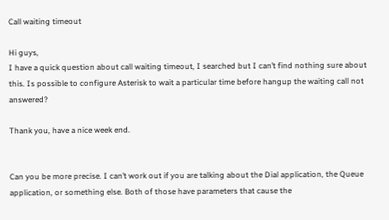Call waiting timeout

Hi guys,
I have a quick question about call waiting timeout, I searched but I can’t find nothing sure about this. Is possible to configure Asterisk to wait a particular time before hangup the waiting call not answered?

Thank you, have a nice week end.


Can you be more precise. I can’t work out if you are talking about the Dial application, the Queue application, or something else. Both of those have parameters that cause the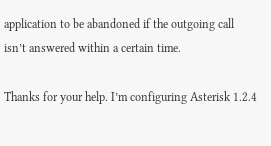application to be abandoned if the outgoing call isn’t answered within a certain time.

Thanks for your help. I’m configuring Asterisk 1.2.4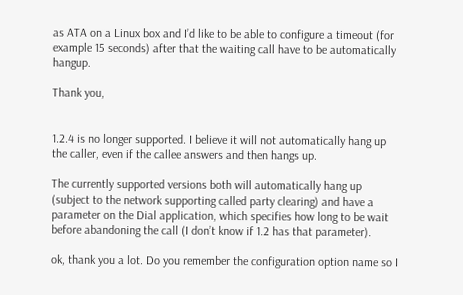as ATA on a Linux box and I’d like to be able to configure a timeout (for example 15 seconds) after that the waiting call have to be automatically hangup.

Thank you,


1.2.4 is no longer supported. I believe it will not automatically hang up the caller, even if the callee answers and then hangs up.

The currently supported versions both will automatically hang up (subject to the network supporting called party clearing) and have a parameter on the Dial application, which specifies how long to be wait before abandoning the call (I don’t know if 1.2 has that parameter).

ok, thank you a lot. Do you remember the configuration option name so I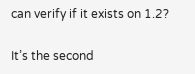can verify if it exists on 1.2?

It’s the second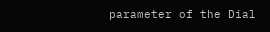parameter of the Dial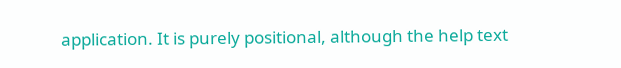application. It is purely positional, although the help text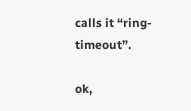calls it “ring-timeout”.

ok,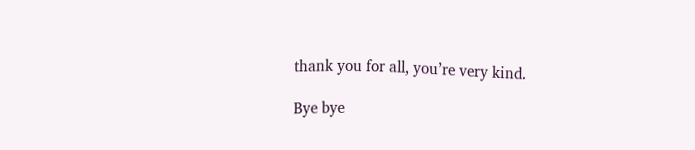thank you for all, you’re very kind.

Bye bye